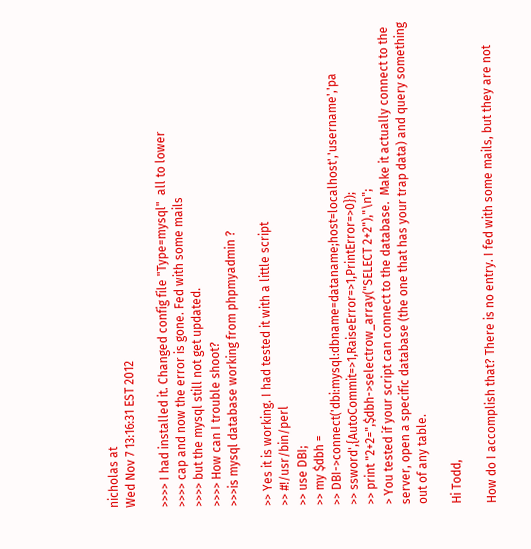nicholas at
Wed Nov 7 13:16:31 EST 2012

>>>> I had installed it. Changed config file "Type=mysql"  all to lower
>>>> cap and now the error is gone. Fed with some mails
>>>> but the mysql still not get updated.
>>>> How can I trouble shoot?
>>>is mysql database working from phpmyadmin ?

>> Yes it is working. I had tested it with a little script
>> #!/usr/bin/perl
>> use DBI;
>> my $dbh =
>> DBI->connect('dbi:mysql:dbname=dataname;host=localhost','username','pa
>> ssword',{AutoCommit=>1,RaiseError=>1,PrintError=>0});
>> print "2+2=",$dbh->selectrow_array("SELECT 2+2"),"\n";
> You tested if your script can connect to the database.  Make it actually connect to the server, open a specific database (the one that has your trap data) and query something out of any table.

Hi Todd,

How do I accomplish that? There is no entry. I fed with some mails, but they are not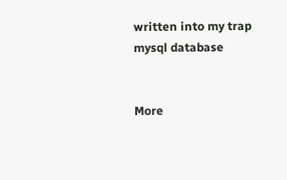written into my trap mysql database


More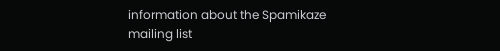information about the Spamikaze mailing list